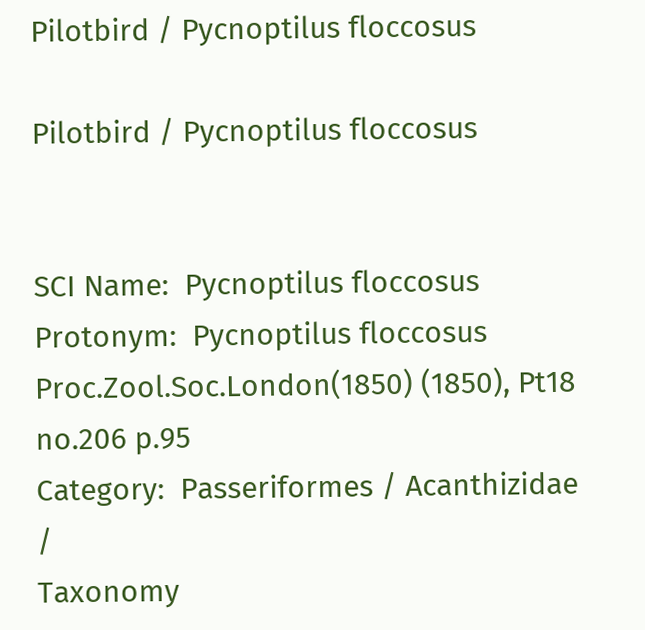Pilotbird / Pycnoptilus floccosus

Pilotbird / Pycnoptilus floccosus


SCI Name:  Pycnoptilus floccosus
Protonym:  Pycnoptilus floccosus Proc.Zool.Soc.London(1850) (1850), Pt18 no.206 p.95
Category:  Passeriformes / Acanthizidae /
Taxonomy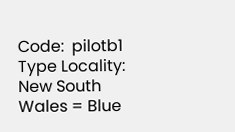Code:  pilotb1
Type Locality:  New South Wales = Blue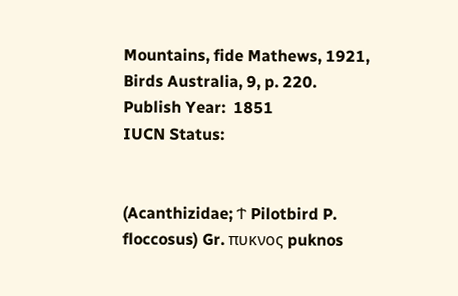Mountains, fide Mathews, 1921, Birds Australia, 9, p. 220.
Publish Year:  1851
IUCN Status:


(Acanthizidae; Ϯ Pilotbird P. floccosus) Gr. πυκνος puknos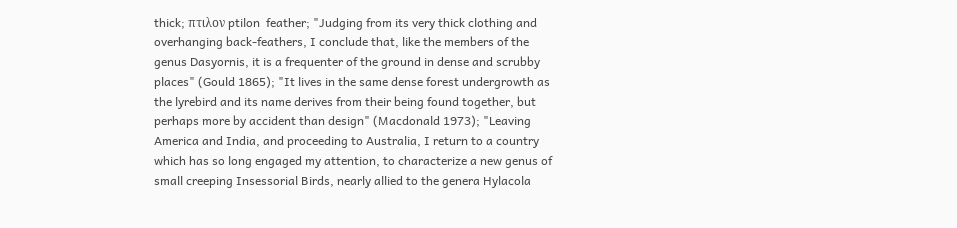thick; πτιλον ptilon  feather; "Judging from its very thick clothing and overhanging back-feathers, I conclude that, like the members of the genus Dasyornis, it is a frequenter of the ground in dense and scrubby places" (Gould 1865); "It lives in the same dense forest undergrowth as the lyrebird and its name derives from their being found together, but perhaps more by accident than design" (Macdonald 1973); "Leaving America and India, and proceeding to Australia, I return to a country which has so long engaged my attention, to characterize a new genus of small creeping Insessorial Birds, nearly allied to the genera Hylacola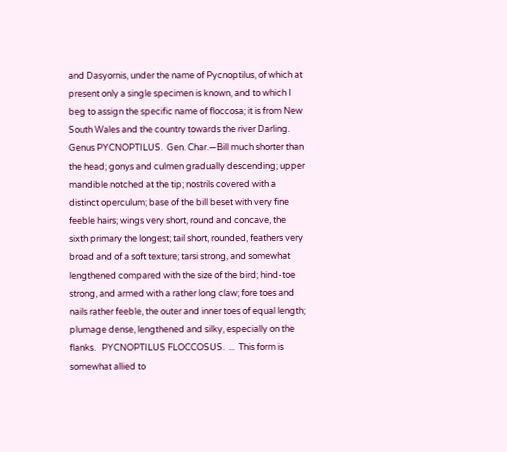and Dasyornis, under the name of Pycnoptilus, of which at present only a single specimen is known, and to which I beg to assign the specific name of floccosa; it is from New South Wales and the country towards the river Darling.   Genus PYCNOPTILUS.  Gen. Char.—Bill much shorter than the head; gonys and culmen gradually descending; upper mandible notched at the tip; nostrils covered with a distinct operculum; base of the bill beset with very fine feeble hairs; wings very short, round and concave, the sixth primary the longest; tail short, rounded, feathers very broad and of a soft texture; tarsi strong, and somewhat lengthened compared with the size of the bird; hind-toe strong, and armed with a rather long claw; fore toes and nails rather feeble, the outer and inner toes of equal length; plumage dense, lengthened and silky, especially on the flanks.   PYCNOPTILUS FLOCCOSUS.  ...  This form is somewhat allied to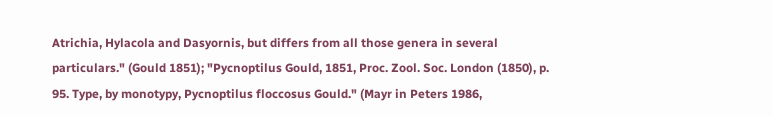Atrichia, Hylacola and Dasyornis, but differs from all those genera in several particulars." (Gould 1851); "Pycnoptilus Gould, 1851, Proc. Zool. Soc. London (1850), p. 95. Type, by monotypy, Pycnoptilus floccosus Gould." (Mayr in Peters 1986,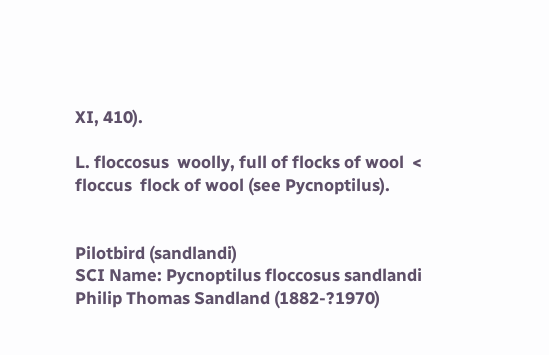XI, 410).

L. floccosus  woolly, full of flocks of wool  < floccus  flock of wool (see Pycnoptilus).


Pilotbird (sandlandi)
SCI Name: Pycnoptilus floccosus sandlandi
Philip Thomas Sandland (1882-?1970)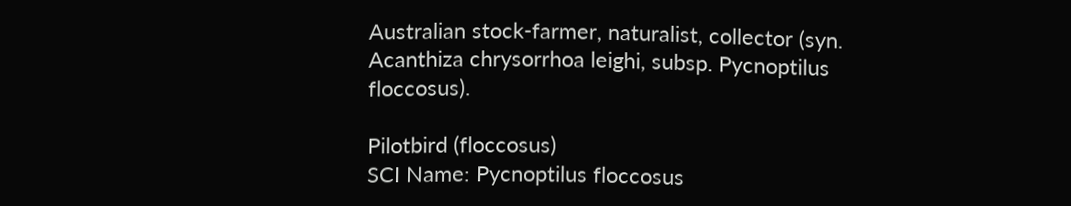Australian stock-farmer, naturalist, collector (syn. Acanthiza chrysorrhoa leighi, subsp. Pycnoptilus floccosus).

Pilotbird (floccosus)
SCI Name: Pycnoptilus floccosus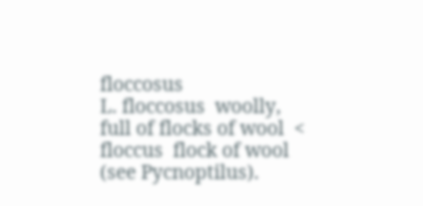floccosus
L. floccosus  woolly, full of flocks of wool  < floccus  flock of wool (see Pycnoptilus).